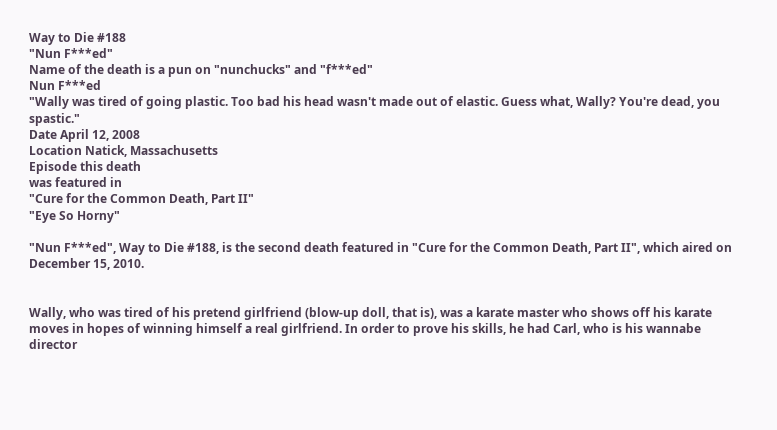Way to Die #188
"Nun F***ed"
Name of the death is a pun on "nunchucks" and "f***ed"
Nun F***ed
"Wally was tired of going plastic. Too bad his head wasn't made out of elastic. Guess what, Wally? You're dead, you spastic."
Date April 12, 2008
Location Natick, Massachusetts
Episode this death
was featured in
"Cure for the Common Death, Part II"
"Eye So Horny"

"Nun F***ed", Way to Die #188, is the second death featured in "Cure for the Common Death, Part II", which aired on December 15, 2010.


Wally, who was tired of his pretend girlfriend (blow-up doll, that is), was a karate master who shows off his karate moves in hopes of winning himself a real girlfriend. In order to prove his skills, he had Carl, who is his wannabe director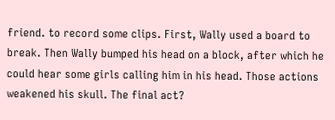friend. to record some clips. First, Wally used a board to break. Then Wally bumped his head on a block, after which he could hear some girls calling him in his head. Those actions weakened his skull. The final act?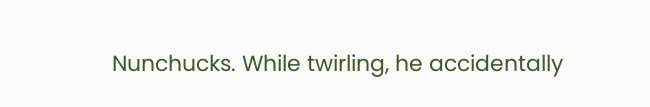Nunchucks. While twirling, he accidentally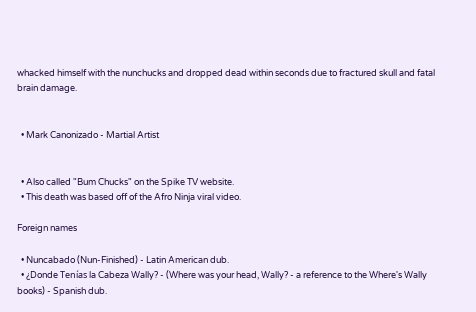whacked himself with the nunchucks and dropped dead within seconds due to fractured skull and fatal brain damage.


  • Mark Canonizado - Martial Artist


  • Also called "Bum Chucks" on the Spike TV website.
  • This death was based off of the Afro Ninja viral video.

Foreign names

  • Nuncabado (Nun-Finished) - Latin American dub.
  • ¿Donde Tenías la Cabeza Wally? - (Where was your head, Wally? - a reference to the Where's Wally books) - Spanish dub.